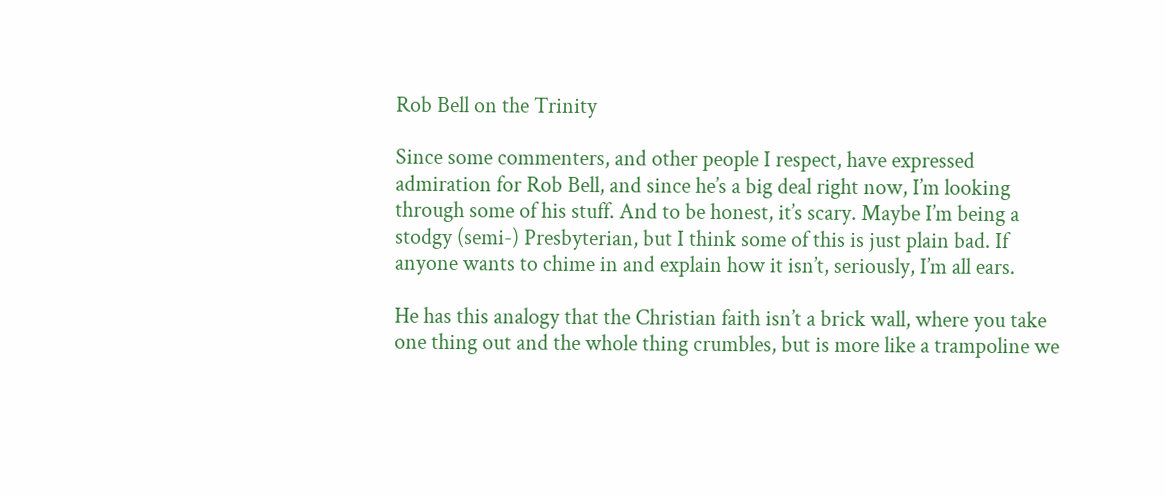Rob Bell on the Trinity

Since some commenters, and other people I respect, have expressed admiration for Rob Bell, and since he’s a big deal right now, I’m looking through some of his stuff. And to be honest, it’s scary. Maybe I’m being a stodgy (semi-) Presbyterian, but I think some of this is just plain bad. If anyone wants to chime in and explain how it isn’t, seriously, I’m all ears.

He has this analogy that the Christian faith isn’t a brick wall, where you take one thing out and the whole thing crumbles, but is more like a trampoline we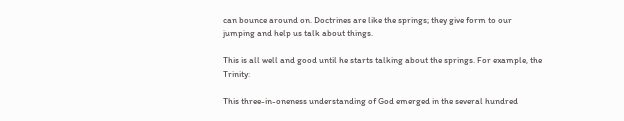can bounce around on. Doctrines are like the springs; they give form to our jumping and help us talk about things.

This is all well and good until he starts talking about the springs. For example, the Trinity:

This three-in-oneness understanding of God emerged in the several hundred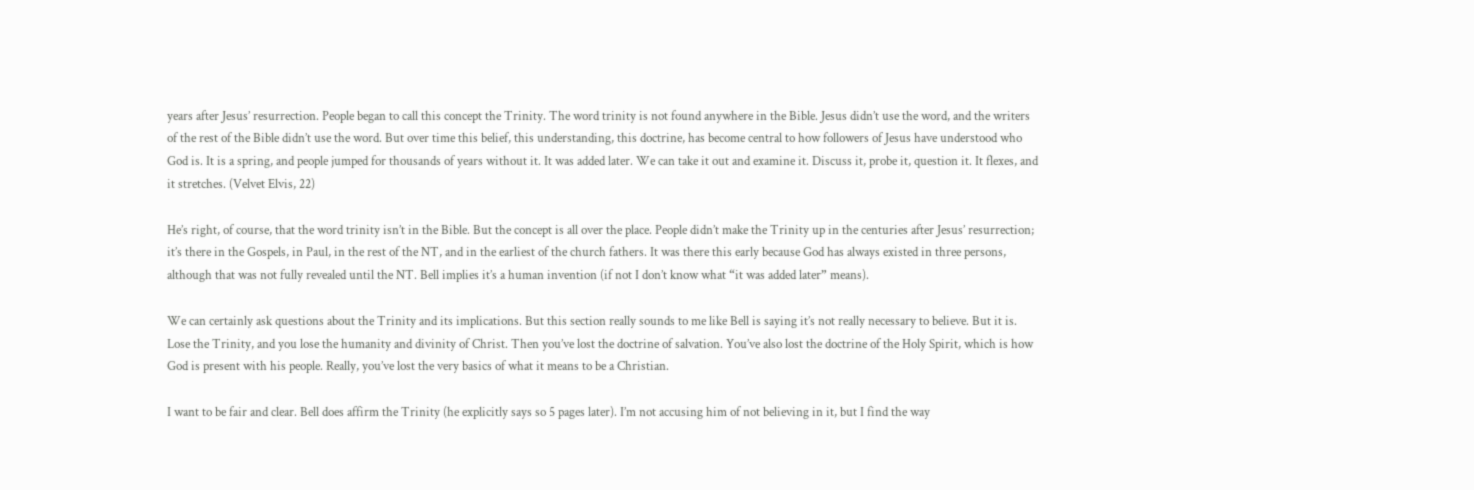years after Jesus’ resurrection. People began to call this concept the Trinity. The word trinity is not found anywhere in the Bible. Jesus didn’t use the word, and the writers of the rest of the Bible didn’t use the word. But over time this belief, this understanding, this doctrine, has become central to how followers of Jesus have understood who God is. It is a spring, and people jumped for thousands of years without it. It was added later. We can take it out and examine it. Discuss it, probe it, question it. It flexes, and it stretches. (Velvet Elvis, 22)

He’s right, of course, that the word trinity isn’t in the Bible. But the concept is all over the place. People didn’t make the Trinity up in the centuries after Jesus’ resurrection; it’s there in the Gospels, in Paul, in the rest of the NT, and in the earliest of the church fathers. It was there this early because God has always existed in three persons, although that was not fully revealed until the NT. Bell implies it’s a human invention (if not I don’t know what “it was added later” means).

We can certainly ask questions about the Trinity and its implications. But this section really sounds to me like Bell is saying it’s not really necessary to believe. But it is. Lose the Trinity, and you lose the humanity and divinity of Christ. Then you’ve lost the doctrine of salvation. You’ve also lost the doctrine of the Holy Spirit, which is how God is present with his people. Really, you’ve lost the very basics of what it means to be a Christian.

I want to be fair and clear. Bell does affirm the Trinity (he explicitly says so 5 pages later). I’m not accusing him of not believing in it, but I find the way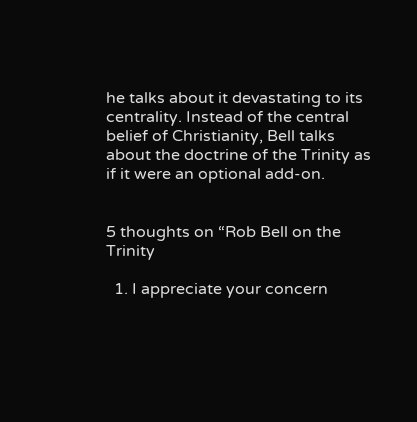he talks about it devastating to its centrality. Instead of the central belief of Christianity, Bell talks about the doctrine of the Trinity as if it were an optional add-on.


5 thoughts on “Rob Bell on the Trinity

  1. I appreciate your concern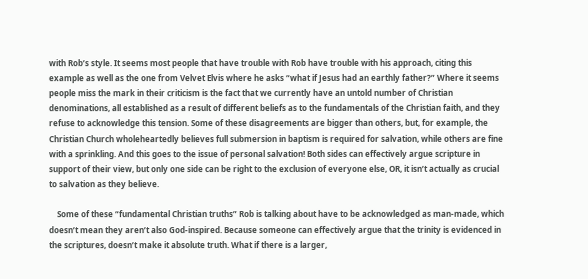with Rob’s style. It seems most people that have trouble with Rob have trouble with his approach, citing this example as well as the one from Velvet Elvis where he asks “what if Jesus had an earthly father?” Where it seems people miss the mark in their criticism is the fact that we currently have an untold number of Christian denominations, all established as a result of different beliefs as to the fundamentals of the Christian faith, and they refuse to acknowledge this tension. Some of these disagreements are bigger than others, but, for example, the Christian Church wholeheartedly believes full submersion in baptism is required for salvation, while others are fine with a sprinkling. And this goes to the issue of personal salvation! Both sides can effectively argue scripture in support of their view, but only one side can be right to the exclusion of everyone else, OR, it isn’t actually as crucial to salvation as they believe.

    Some of these “fundamental Christian truths” Rob is talking about have to be acknowledged as man-made, which doesn’t mean they aren’t also God-inspired. Because someone can effectively argue that the trinity is evidenced in the scriptures, doesn’t make it absolute truth. What if there is a larger,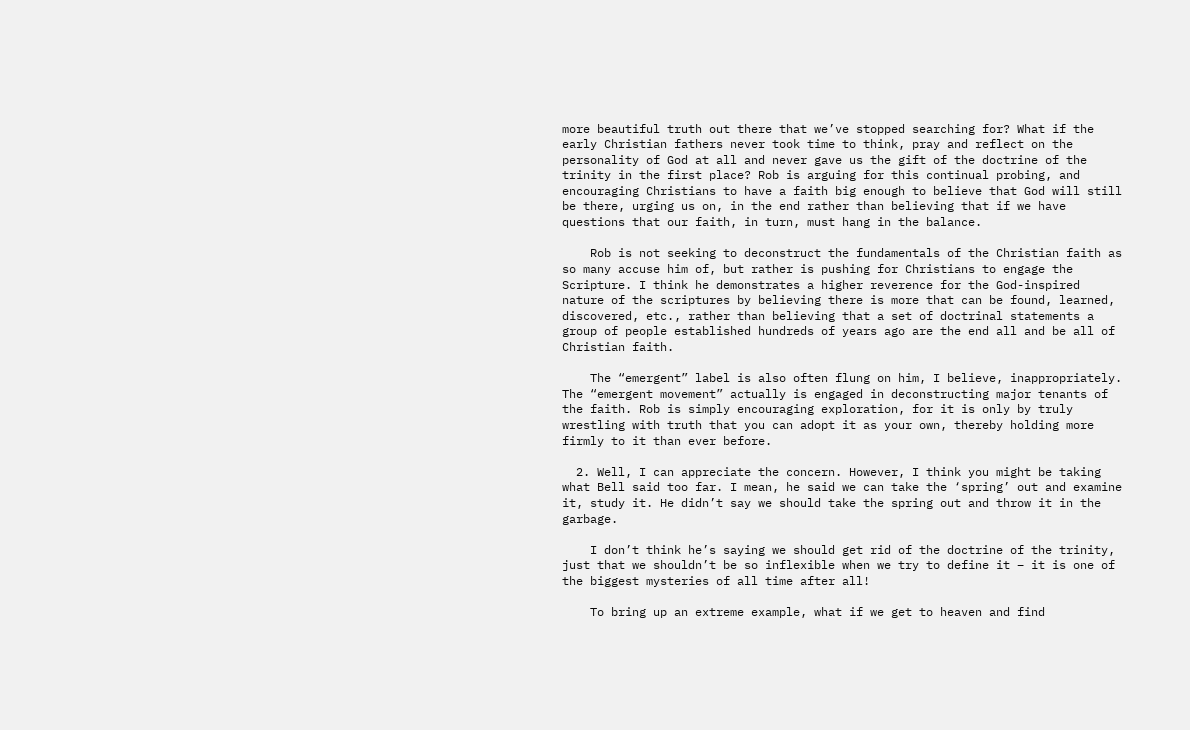more beautiful truth out there that we’ve stopped searching for? What if the early Christian fathers never took time to think, pray and reflect on the personality of God at all and never gave us the gift of the doctrine of the trinity in the first place? Rob is arguing for this continual probing, and encouraging Christians to have a faith big enough to believe that God will still be there, urging us on, in the end rather than believing that if we have questions that our faith, in turn, must hang in the balance.

    Rob is not seeking to deconstruct the fundamentals of the Christian faith as so many accuse him of, but rather is pushing for Christians to engage the Scripture. I think he demonstrates a higher reverence for the God-inspired nature of the scriptures by believing there is more that can be found, learned, discovered, etc., rather than believing that a set of doctrinal statements a group of people established hundreds of years ago are the end all and be all of Christian faith.

    The “emergent” label is also often flung on him, I believe, inappropriately. The “emergent movement” actually is engaged in deconstructing major tenants of the faith. Rob is simply encouraging exploration, for it is only by truly wrestling with truth that you can adopt it as your own, thereby holding more firmly to it than ever before.

  2. Well, I can appreciate the concern. However, I think you might be taking what Bell said too far. I mean, he said we can take the ‘spring’ out and examine it, study it. He didn’t say we should take the spring out and throw it in the garbage.

    I don’t think he’s saying we should get rid of the doctrine of the trinity, just that we shouldn’t be so inflexible when we try to define it – it is one of the biggest mysteries of all time after all!

    To bring up an extreme example, what if we get to heaven and find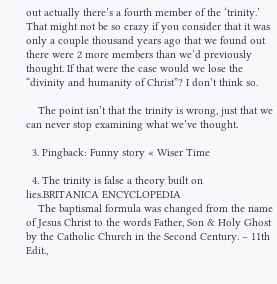out actually there’s a fourth member of the ‘trinity.’ That might not be so crazy if you consider that it was only a couple thousand years ago that we found out there were 2 more members than we’d previously thought. If that were the case would we lose the “divinity and humanity of Christ”? I don’t think so.

    The point isn’t that the trinity is wrong, just that we can never stop examining what we’ve thought.

  3. Pingback: Funny story « Wiser Time

  4. The trinity is false a theory built on lies.BRITANICA ENCYCLOPEDIA
    The baptismal formula was changed from the name of Jesus Christ to the words Father, Son & Holy Ghost by the Catholic Church in the Second Century. – 11th Edit.,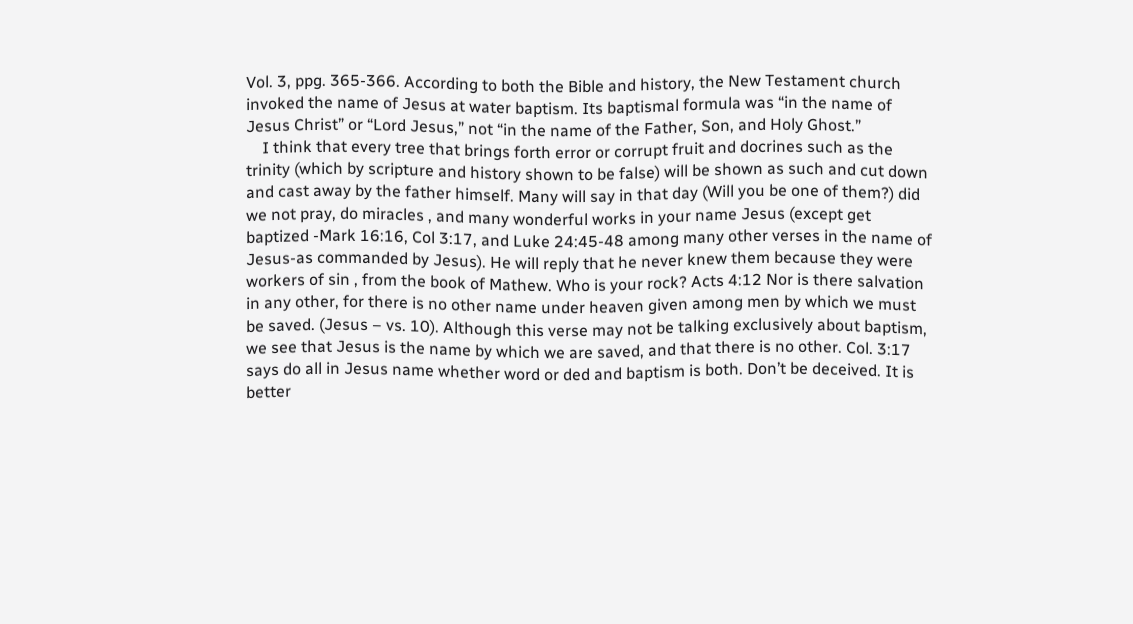Vol. 3, ppg. 365-366. According to both the Bible and history, the New Testament church invoked the name of Jesus at water baptism. Its baptismal formula was “in the name of Jesus Christ” or “Lord Jesus,” not “in the name of the Father, Son, and Holy Ghost.”
    I think that every tree that brings forth error or corrupt fruit and docrines such as the trinity (which by scripture and history shown to be false) will be shown as such and cut down and cast away by the father himself. Many will say in that day (Will you be one of them?) did we not pray, do miracles , and many wonderful works in your name Jesus (except get baptized -Mark 16:16, Col 3:17, and Luke 24:45-48 among many other verses in the name of Jesus-as commanded by Jesus). He will reply that he never knew them because they were workers of sin , from the book of Mathew. Who is your rock? Acts 4:12 Nor is there salvation in any other, for there is no other name under heaven given among men by which we must be saved. (Jesus – vs. 10). Although this verse may not be talking exclusively about baptism, we see that Jesus is the name by which we are saved, and that there is no other. Col. 3:17 says do all in Jesus name whether word or ded and baptism is both. Don’t be deceived. It is better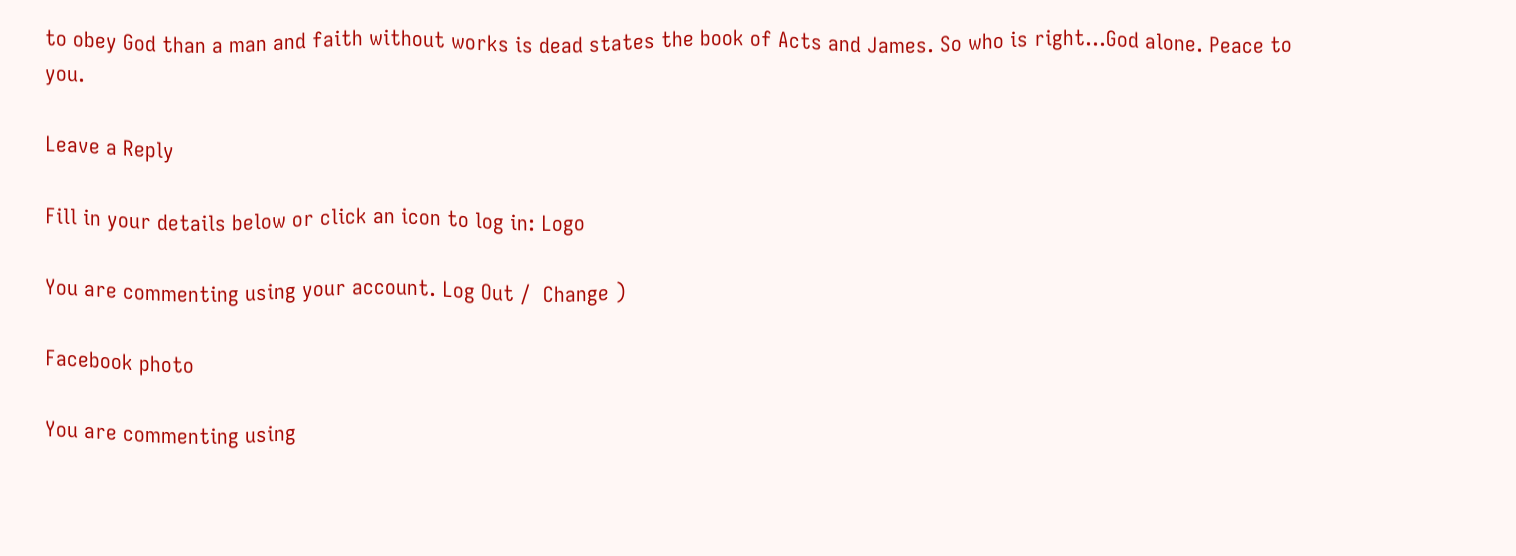to obey God than a man and faith without works is dead states the book of Acts and James. So who is right…God alone. Peace to you.

Leave a Reply

Fill in your details below or click an icon to log in: Logo

You are commenting using your account. Log Out /  Change )

Facebook photo

You are commenting using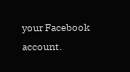your Facebook account.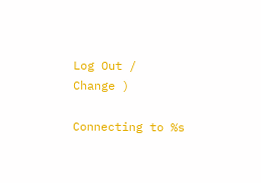Log Out /  Change )

Connecting to %s